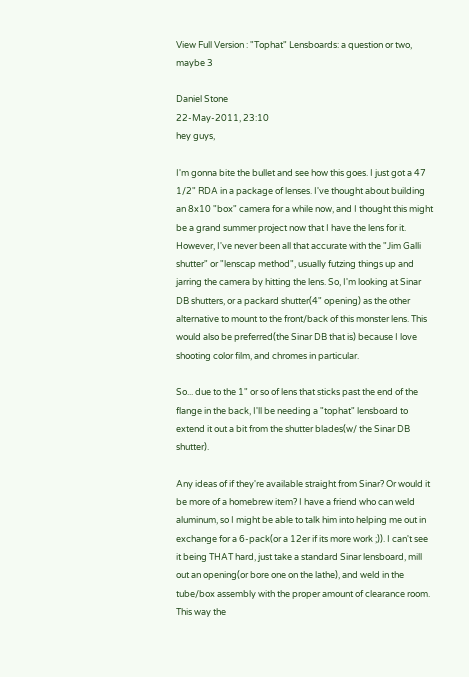View Full Version : "Tophat" Lensboards: a question or two, maybe 3

Daniel Stone
22-May-2011, 23:10
hey guys,

I'm gonna bite the bullet and see how this goes. I just got a 47 1/2" RDA in a package of lenses. I've thought about building an 8x10 "box" camera for a while now, and I thought this might be a grand summer project now that I have the lens for it. However, I've never been all that accurate with the "Jim Galli shutter" or "lenscap method", usually futzing things up and jarring the camera by hitting the lens. So, I'm looking at Sinar DB shutters, or a packard shutter(4" opening) as the other alternative to mount to the front/back of this monster lens. This would also be preferred(the Sinar DB that is) because I love shooting color film, and chromes in particular.

So... due to the 1" or so of lens that sticks past the end of the flange in the back, I'll be needing a "tophat" lensboard to extend it out a bit from the shutter blades(w/ the Sinar DB shutter).

Any ideas of if they're available straight from Sinar? Or would it be more of a homebrew item? I have a friend who can weld aluminum, so I might be able to talk him into helping me out in exchange for a 6-pack(or a 12er if its more work ;)). I can't see it being THAT hard, just take a standard Sinar lensboard, mill out an opening(or bore one on the lathe), and weld in the tube/box assembly with the proper amount of clearance room. This way the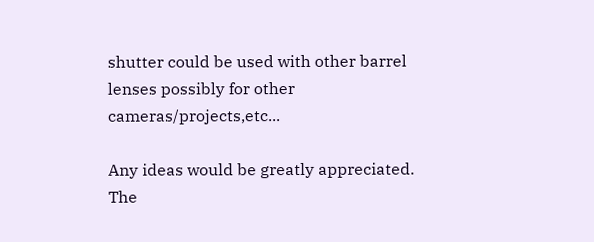shutter could be used with other barrel lenses possibly for other cameras/projects,etc...

Any ideas would be greatly appreciated. The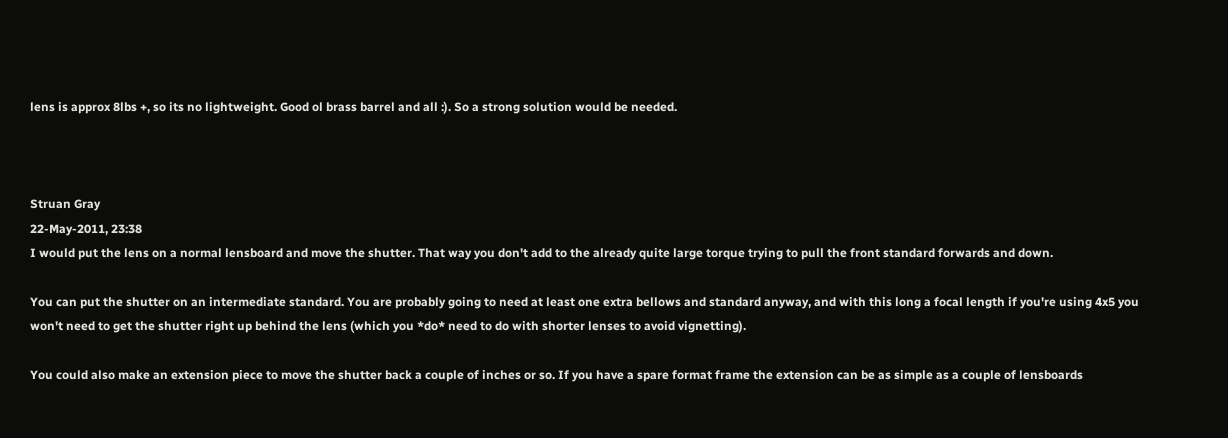lens is approx 8lbs +, so its no lightweight. Good ol brass barrel and all :). So a strong solution would be needed.



Struan Gray
22-May-2011, 23:38
I would put the lens on a normal lensboard and move the shutter. That way you don't add to the already quite large torque trying to pull the front standard forwards and down.

You can put the shutter on an intermediate standard. You are probably going to need at least one extra bellows and standard anyway, and with this long a focal length if you're using 4x5 you won't need to get the shutter right up behind the lens (which you *do* need to do with shorter lenses to avoid vignetting).

You could also make an extension piece to move the shutter back a couple of inches or so. If you have a spare format frame the extension can be as simple as a couple of lensboards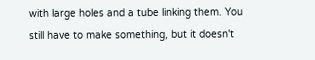with large holes and a tube linking them. You still have to make something, but it doesn't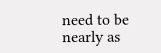need to be nearly as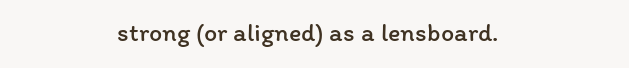strong (or aligned) as a lensboard.